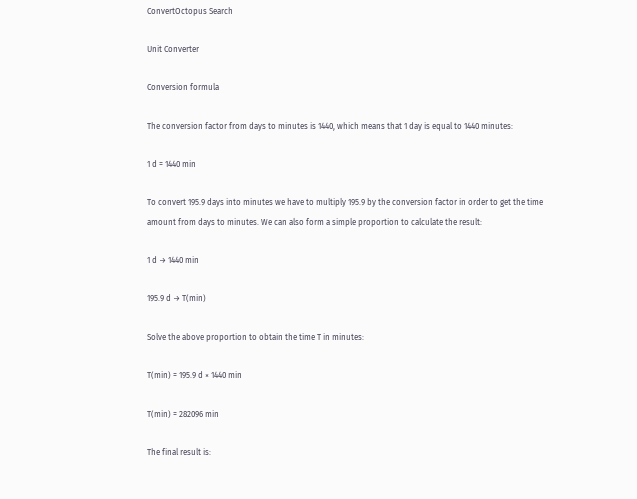ConvertOctopus Search

Unit Converter

Conversion formula

The conversion factor from days to minutes is 1440, which means that 1 day is equal to 1440 minutes:

1 d = 1440 min

To convert 195.9 days into minutes we have to multiply 195.9 by the conversion factor in order to get the time amount from days to minutes. We can also form a simple proportion to calculate the result:

1 d → 1440 min

195.9 d → T(min)

Solve the above proportion to obtain the time T in minutes:

T(min) = 195.9 d × 1440 min

T(min) = 282096 min

The final result is: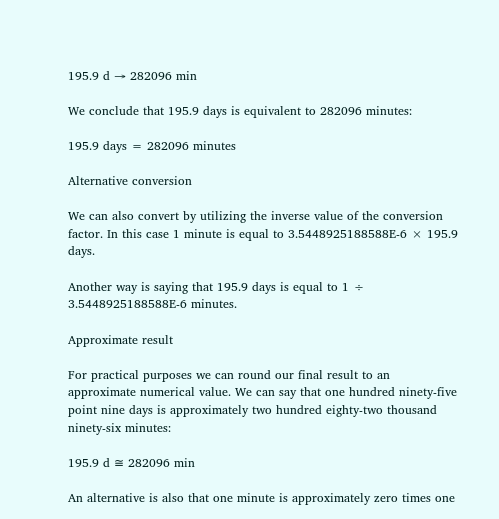195.9 d → 282096 min

We conclude that 195.9 days is equivalent to 282096 minutes:

195.9 days = 282096 minutes

Alternative conversion

We can also convert by utilizing the inverse value of the conversion factor. In this case 1 minute is equal to 3.5448925188588E-6 × 195.9 days.

Another way is saying that 195.9 days is equal to 1 ÷ 3.5448925188588E-6 minutes.

Approximate result

For practical purposes we can round our final result to an approximate numerical value. We can say that one hundred ninety-five point nine days is approximately two hundred eighty-two thousand ninety-six minutes:

195.9 d ≅ 282096 min

An alternative is also that one minute is approximately zero times one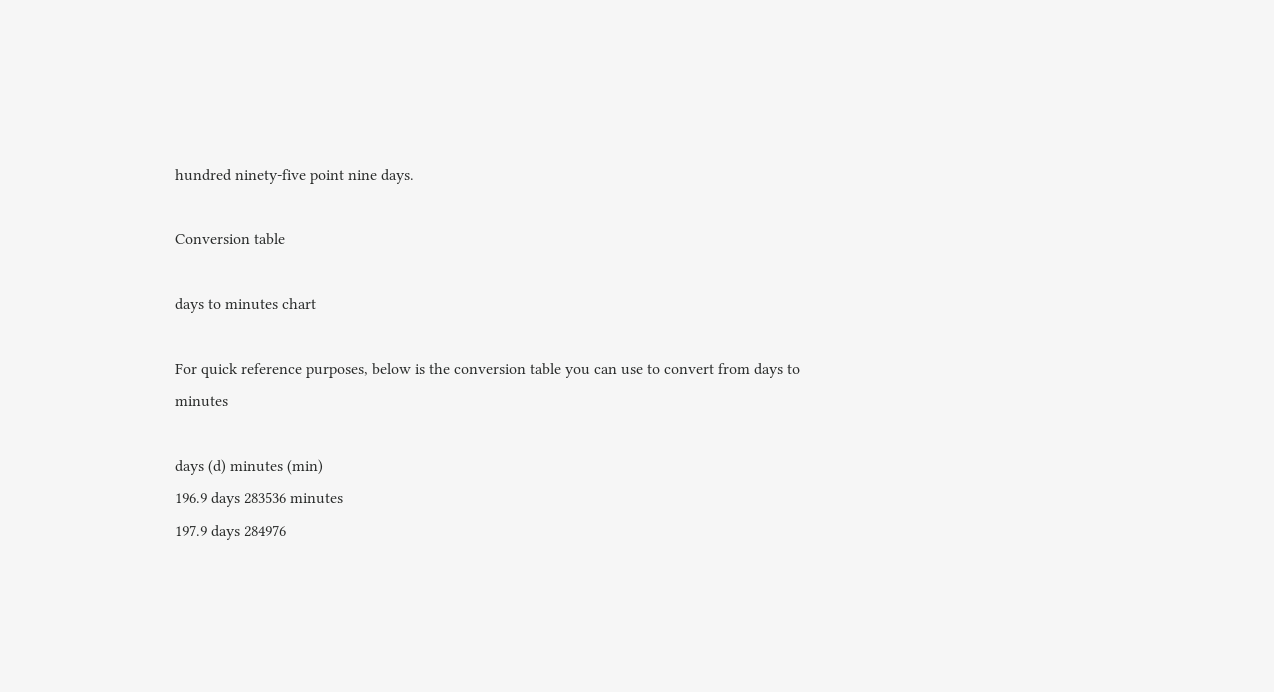hundred ninety-five point nine days.

Conversion table

days to minutes chart

For quick reference purposes, below is the conversion table you can use to convert from days to minutes

days (d) minutes (min)
196.9 days 283536 minutes
197.9 days 284976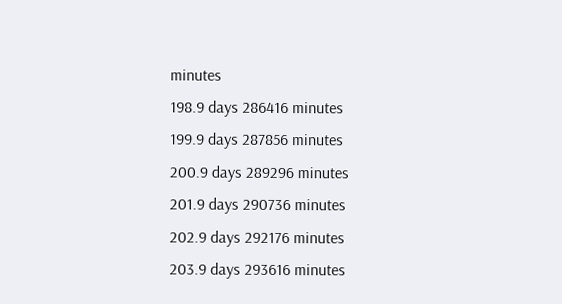minutes
198.9 days 286416 minutes
199.9 days 287856 minutes
200.9 days 289296 minutes
201.9 days 290736 minutes
202.9 days 292176 minutes
203.9 days 293616 minutes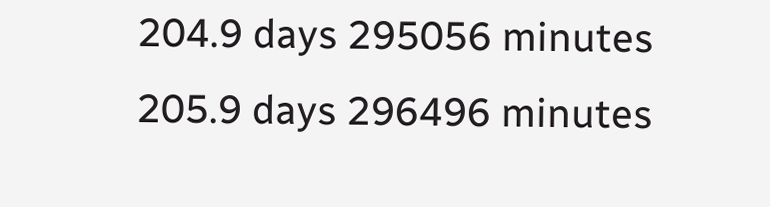204.9 days 295056 minutes
205.9 days 296496 minutes